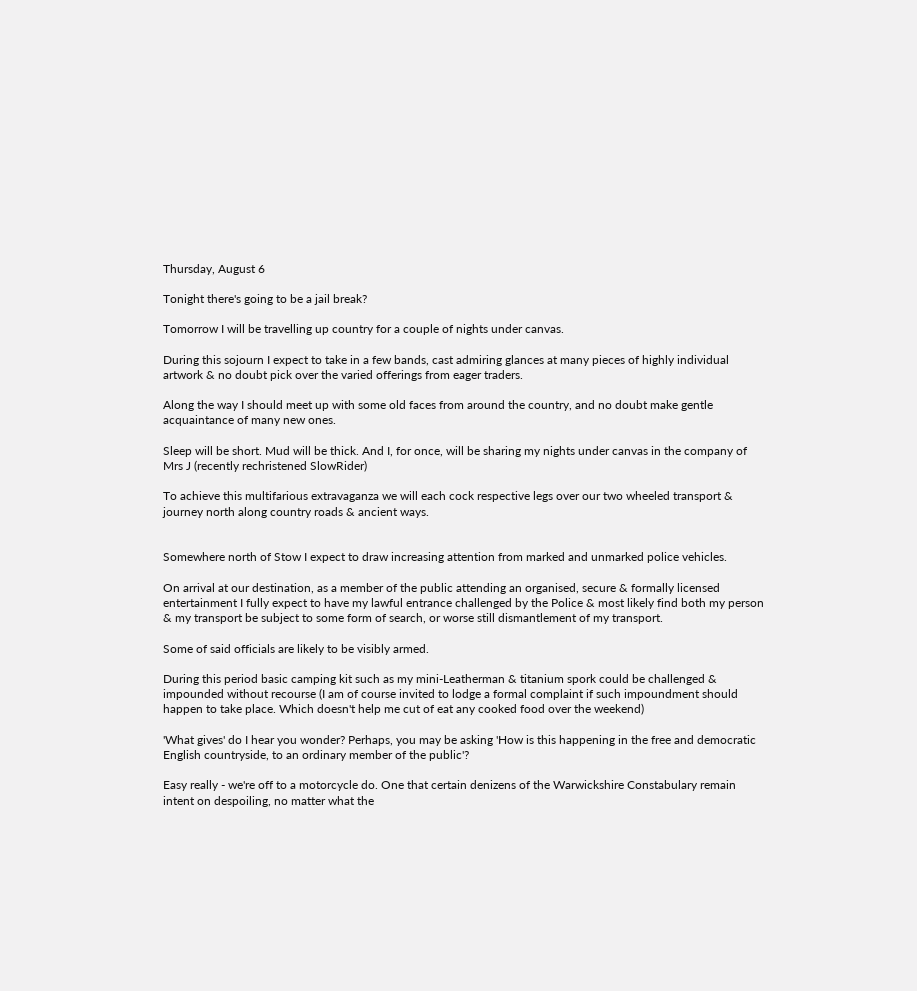Thursday, August 6

Tonight there's going to be a jail break?

Tomorrow I will be travelling up country for a couple of nights under canvas.

During this sojourn I expect to take in a few bands, cast admiring glances at many pieces of highly individual artwork & no doubt pick over the varied offerings from eager traders.

Along the way I should meet up with some old faces from around the country, and no doubt make gentle acquaintance of many new ones.

Sleep will be short. Mud will be thick. And I, for once, will be sharing my nights under canvas in the company of Mrs J (recently rechristened SlowRider)

To achieve this multifarious extravaganza we will each cock respective legs over our two wheeled transport & journey north along country roads & ancient ways.


Somewhere north of Stow I expect to draw increasing attention from marked and unmarked police vehicles.

On arrival at our destination, as a member of the public attending an organised, secure & formally licensed entertainment I fully expect to have my lawful entrance challenged by the Police & most likely find both my person & my transport be subject to some form of search, or worse still dismantlement of my transport.

Some of said officials are likely to be visibly armed.

During this period basic camping kit such as my mini-Leatherman & titanium spork could be challenged & impounded without recourse (I am of course invited to lodge a formal complaint if such impoundment should happen to take place. Which doesn't help me cut of eat any cooked food over the weekend)

'What gives' do I hear you wonder? Perhaps, you may be asking 'How is this happening in the free and democratic English countryside, to an ordinary member of the public'?

Easy really - we're off to a motorcycle do. One that certain denizens of the Warwickshire Constabulary remain intent on despoiling, no matter what the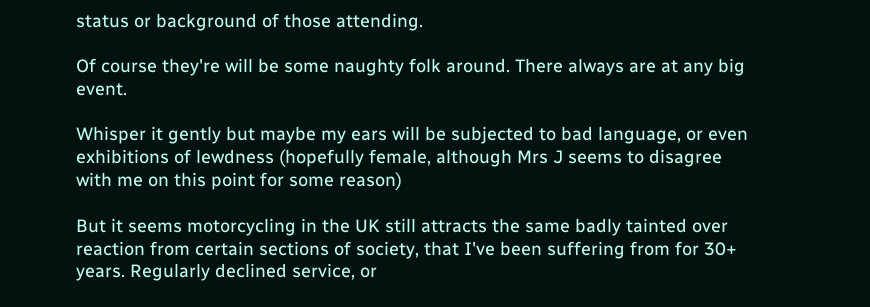status or background of those attending.

Of course they're will be some naughty folk around. There always are at any big event.

Whisper it gently but maybe my ears will be subjected to bad language, or even exhibitions of lewdness (hopefully female, although Mrs J seems to disagree with me on this point for some reason)

But it seems motorcycling in the UK still attracts the same badly tainted over reaction from certain sections of society, that I've been suffering from for 30+ years. Regularly declined service, or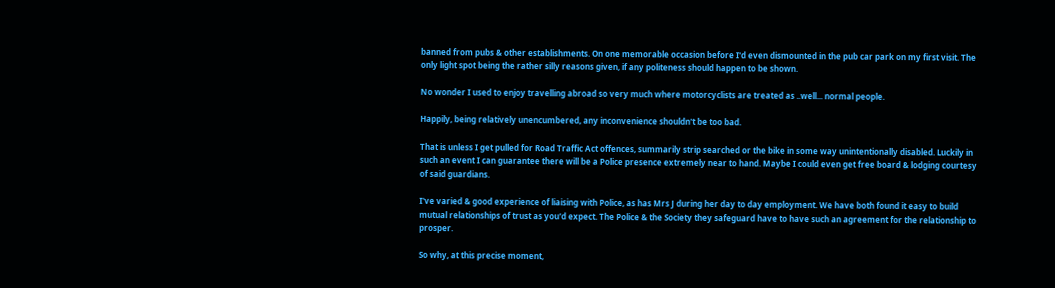banned from pubs & other establishments. On one memorable occasion before I'd even dismounted in the pub car park on my first visit. The only light spot being the rather silly reasons given, if any politeness should happen to be shown.

No wonder I used to enjoy travelling abroad so very much where motorcyclists are treated as ..well... normal people.

Happily, being relatively unencumbered, any inconvenience shouldn't be too bad.

That is unless I get pulled for Road Traffic Act offences, summarily strip searched or the bike in some way unintentionally disabled. Luckily in such an event I can guarantee there will be a Police presence extremely near to hand. Maybe I could even get free board & lodging courtesy of said guardians.

I've varied & good experience of liaising with Police, as has Mrs J during her day to day employment. We have both found it easy to build mutual relationships of trust as you'd expect. The Police & the Society they safeguard have to have such an agreement for the relationship to prosper.

So why, at this precise moment,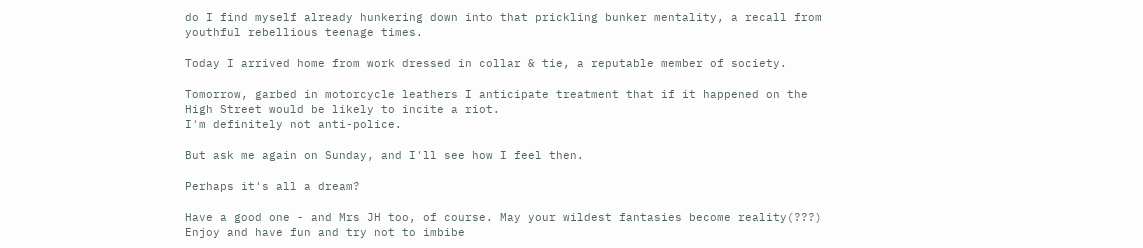do I find myself already hunkering down into that prickling bunker mentality, a recall from youthful rebellious teenage times.

Today I arrived home from work dressed in collar & tie, a reputable member of society.

Tomorrow, garbed in motorcycle leathers I anticipate treatment that if it happened on the High Street would be likely to incite a riot.
I'm definitely not anti-police.

But ask me again on Sunday, and I'll see how I feel then.

Perhaps it's all a dream?

Have a good one - and Mrs JH too, of course. May your wildest fantasies become reality(???)
Enjoy and have fun and try not to imbibe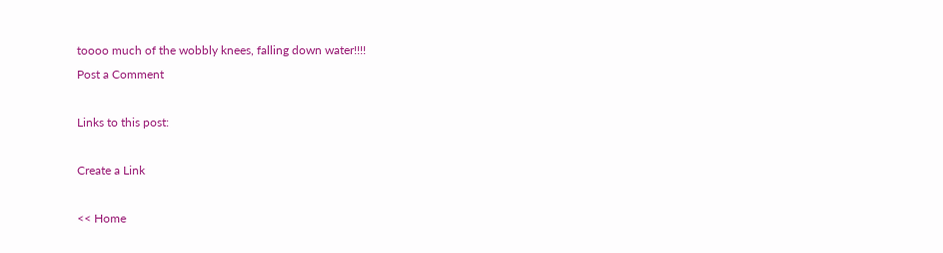toooo much of the wobbly knees, falling down water!!!!
Post a Comment

Links to this post:

Create a Link

<< Home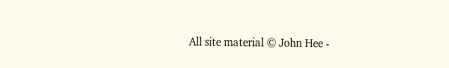All site material © John Hee -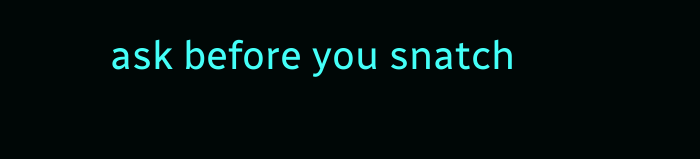ask before you snatch